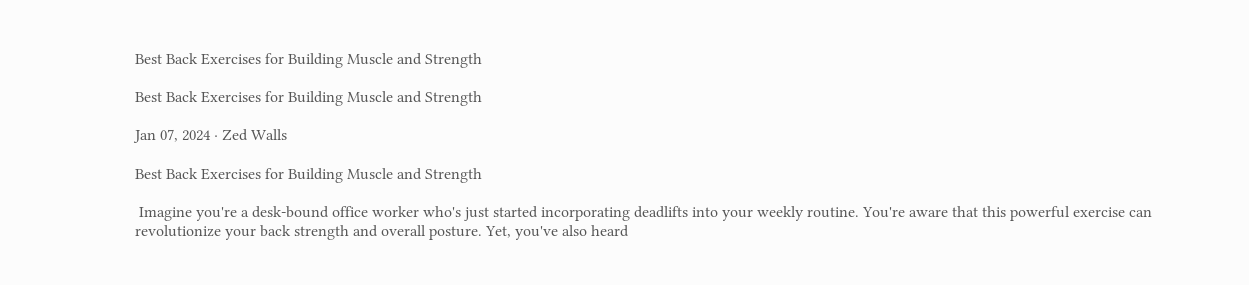Best Back Exercises for Building Muscle and Strength

Best Back Exercises for Building Muscle and Strength

Jan 07, 2024 · Zed Walls

Best Back Exercises for Building Muscle and Strength

 Imagine you're a desk-bound office worker who's just started incorporating deadlifts into your weekly routine. You're aware that this powerful exercise can revolutionize your back strength and overall posture. Yet, you've also heard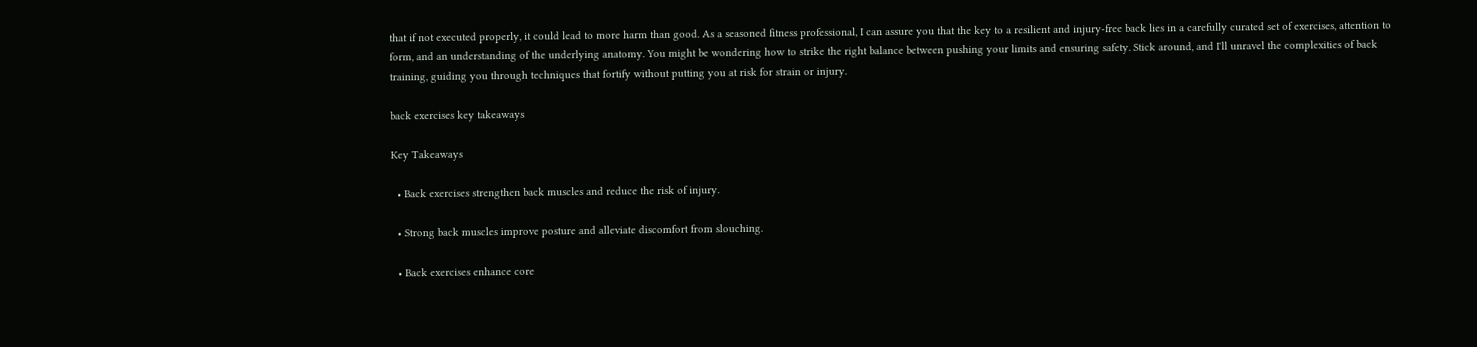that if not executed properly, it could lead to more harm than good. As a seasoned fitness professional, I can assure you that the key to a resilient and injury-free back lies in a carefully curated set of exercises, attention to form, and an understanding of the underlying anatomy. You might be wondering how to strike the right balance between pushing your limits and ensuring safety. Stick around, and I'll unravel the complexities of back training, guiding you through techniques that fortify without putting you at risk for strain or injury.

back exercises key takeaways

Key Takeaways

  • Back exercises strengthen back muscles and reduce the risk of injury.

  • Strong back muscles improve posture and alleviate discomfort from slouching.

  • Back exercises enhance core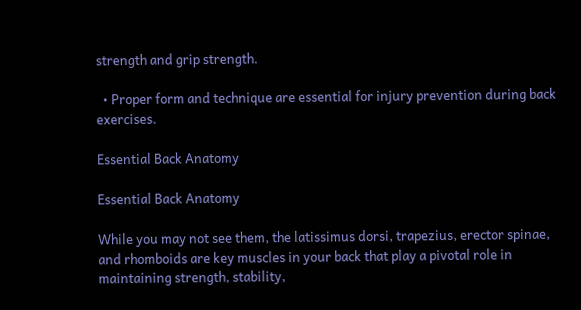strength and grip strength.

  • Proper form and technique are essential for injury prevention during back exercises.

Essential Back Anatomy

Essential Back Anatomy

While you may not see them, the latissimus dorsi, trapezius, erector spinae, and rhomboids are key muscles in your back that play a pivotal role in maintaining strength, stability,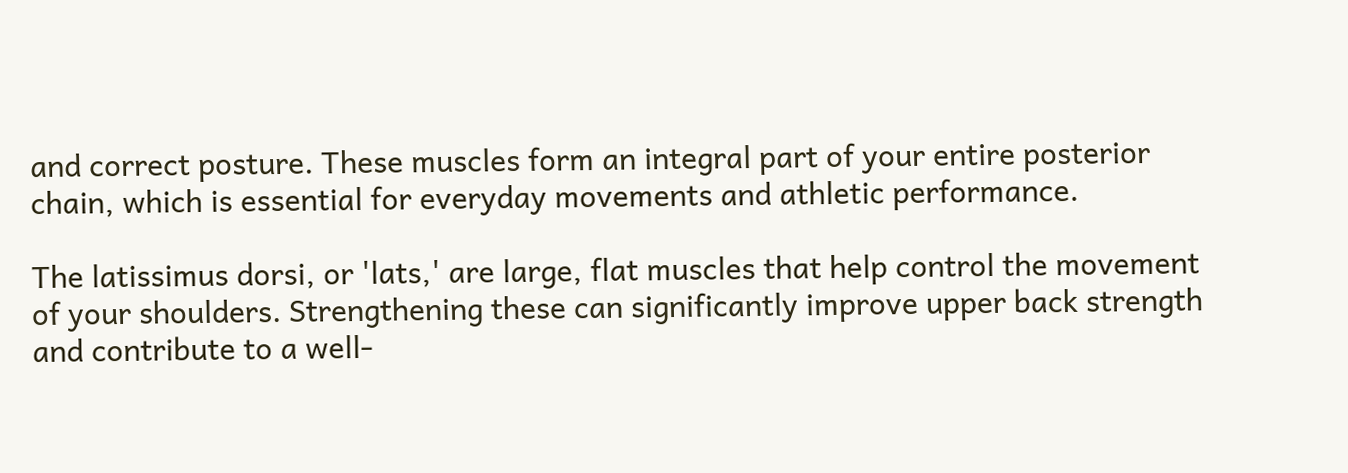and correct posture. These muscles form an integral part of your entire posterior chain, which is essential for everyday movements and athletic performance.

The latissimus dorsi, or 'lats,' are large, flat muscles that help control the movement of your shoulders. Strengthening these can significantly improve upper back strength and contribute to a well-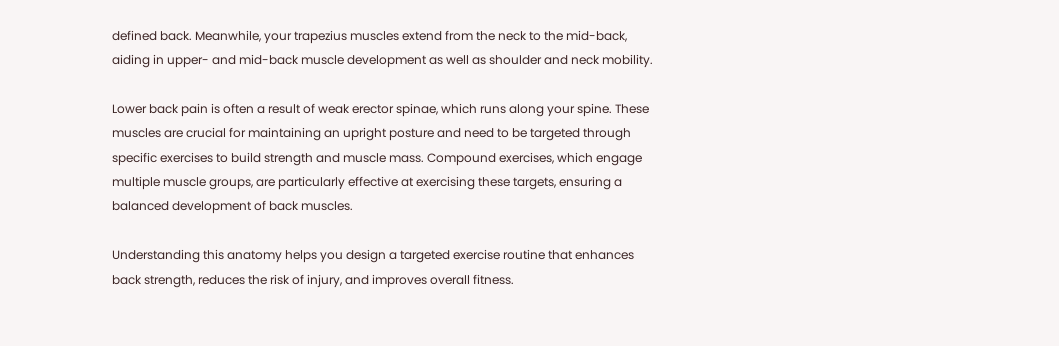defined back. Meanwhile, your trapezius muscles extend from the neck to the mid-back, aiding in upper- and mid-back muscle development as well as shoulder and neck mobility.

Lower back pain is often a result of weak erector spinae, which runs along your spine. These muscles are crucial for maintaining an upright posture and need to be targeted through specific exercises to build strength and muscle mass. Compound exercises, which engage multiple muscle groups, are particularly effective at exercising these targets, ensuring a balanced development of back muscles.

Understanding this anatomy helps you design a targeted exercise routine that enhances back strength, reduces the risk of injury, and improves overall fitness.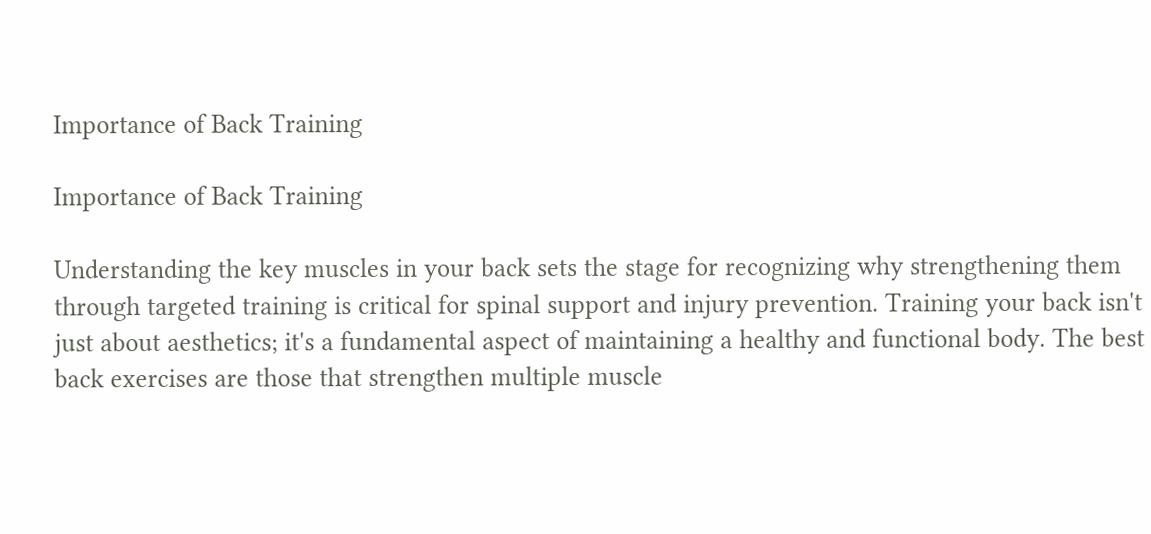Importance of Back Training

Importance of Back Training

Understanding the key muscles in your back sets the stage for recognizing why strengthening them through targeted training is critical for spinal support and injury prevention. Training your back isn't just about aesthetics; it's a fundamental aspect of maintaining a healthy and functional body. The best back exercises are those that strengthen multiple muscle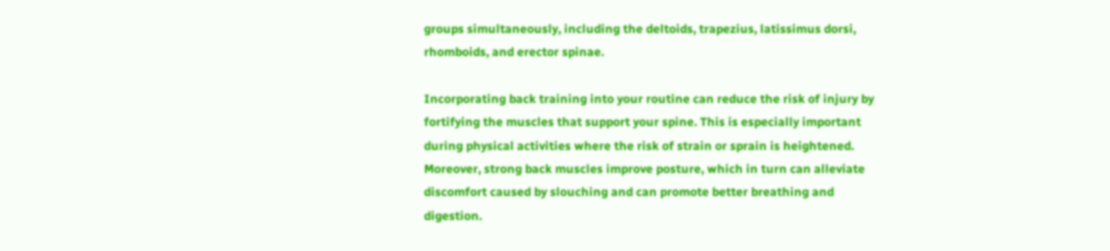groups simultaneously, including the deltoids, trapezius, latissimus dorsi, rhomboids, and erector spinae.

Incorporating back training into your routine can reduce the risk of injury by fortifying the muscles that support your spine. This is especially important during physical activities where the risk of strain or sprain is heightened. Moreover, strong back muscles improve posture, which in turn can alleviate discomfort caused by slouching and can promote better breathing and digestion.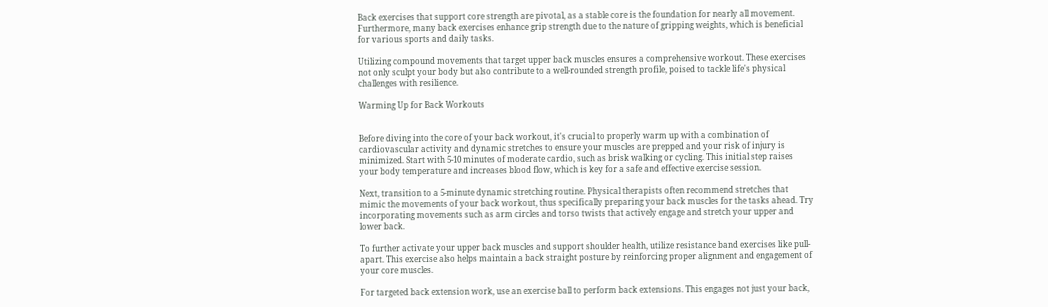Back exercises that support core strength are pivotal, as a stable core is the foundation for nearly all movement. Furthermore, many back exercises enhance grip strength due to the nature of gripping weights, which is beneficial for various sports and daily tasks.

Utilizing compound movements that target upper back muscles ensures a comprehensive workout. These exercises not only sculpt your body but also contribute to a well-rounded strength profile, poised to tackle life's physical challenges with resilience.

Warming Up for Back Workouts


Before diving into the core of your back workout, it's crucial to properly warm up with a combination of cardiovascular activity and dynamic stretches to ensure your muscles are prepped and your risk of injury is minimized. Start with 5-10 minutes of moderate cardio, such as brisk walking or cycling. This initial step raises your body temperature and increases blood flow, which is key for a safe and effective exercise session.

Next, transition to a 5-minute dynamic stretching routine. Physical therapists often recommend stretches that mimic the movements of your back workout, thus specifically preparing your back muscles for the tasks ahead. Try incorporating movements such as arm circles and torso twists that actively engage and stretch your upper and lower back.

To further activate your upper back muscles and support shoulder health, utilize resistance band exercises like pull-apart. This exercise also helps maintain a back straight posture by reinforcing proper alignment and engagement of your core muscles.

For targeted back extension work, use an exercise ball to perform back extensions. This engages not just your back,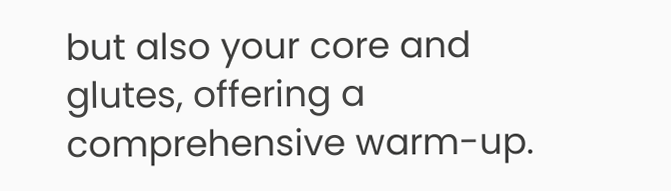but also your core and glutes, offering a comprehensive warm-up.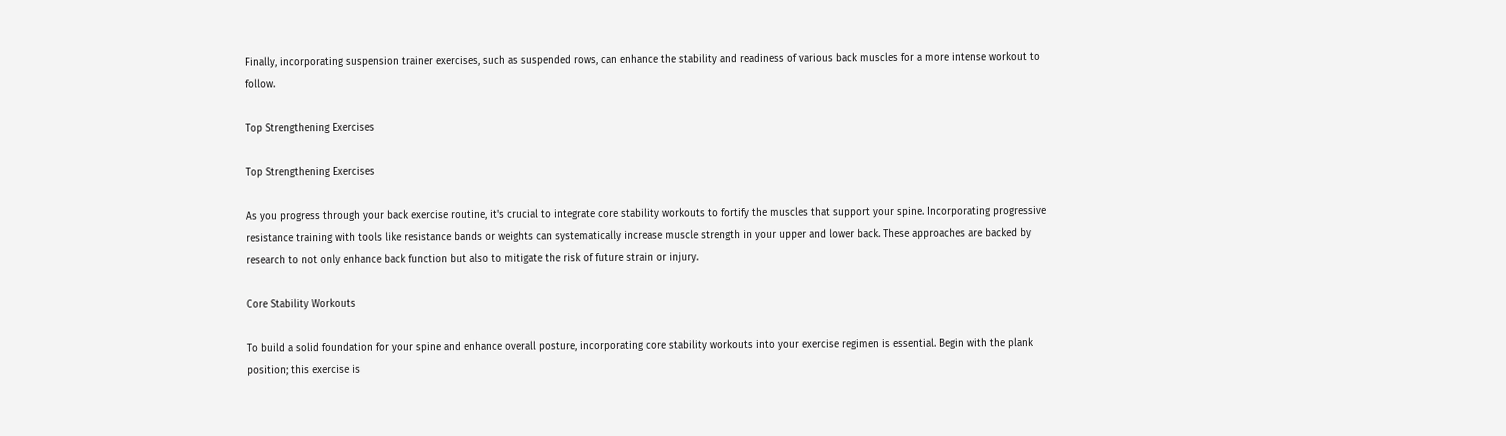Finally, incorporating suspension trainer exercises, such as suspended rows, can enhance the stability and readiness of various back muscles for a more intense workout to follow.

Top Strengthening Exercises

Top Strengthening Exercises

As you progress through your back exercise routine, it's crucial to integrate core stability workouts to fortify the muscles that support your spine. Incorporating progressive resistance training with tools like resistance bands or weights can systematically increase muscle strength in your upper and lower back. These approaches are backed by research to not only enhance back function but also to mitigate the risk of future strain or injury.

Core Stability Workouts

To build a solid foundation for your spine and enhance overall posture, incorporating core stability workouts into your exercise regimen is essential. Begin with the plank position; this exercise is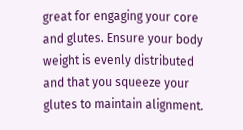great for engaging your core and glutes. Ensure your body weight is evenly distributed and that you squeeze your glutes to maintain alignment.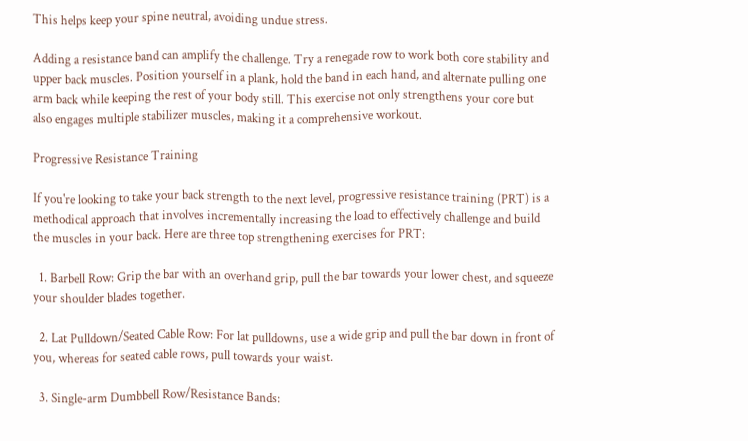This helps keep your spine neutral, avoiding undue stress.

Adding a resistance band can amplify the challenge. Try a renegade row to work both core stability and upper back muscles. Position yourself in a plank, hold the band in each hand, and alternate pulling one arm back while keeping the rest of your body still. This exercise not only strengthens your core but also engages multiple stabilizer muscles, making it a comprehensive workout.

Progressive Resistance Training

If you're looking to take your back strength to the next level, progressive resistance training (PRT) is a methodical approach that involves incrementally increasing the load to effectively challenge and build the muscles in your back. Here are three top strengthening exercises for PRT:

  1. Barbell Row: Grip the bar with an overhand grip, pull the bar towards your lower chest, and squeeze your shoulder blades together.

  2. Lat Pulldown/Seated Cable Row: For lat pulldowns, use a wide grip and pull the bar down in front of you, whereas for seated cable rows, pull towards your waist.

  3. Single-arm Dumbbell Row/Resistance Bands: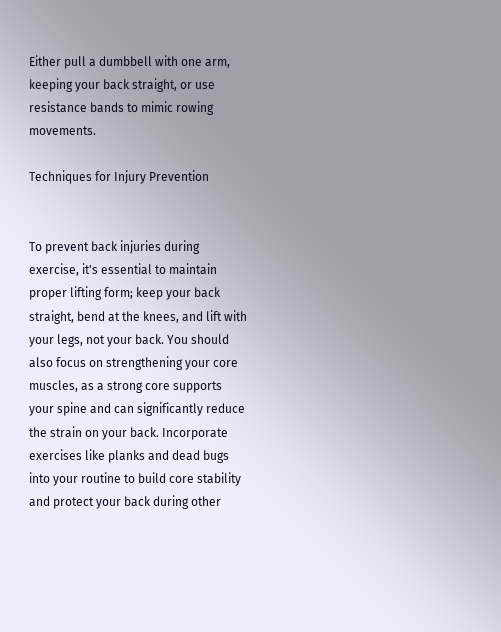Either pull a dumbbell with one arm, keeping your back straight, or use resistance bands to mimic rowing movements.

Techniques for Injury Prevention


To prevent back injuries during exercise, it's essential to maintain proper lifting form; keep your back straight, bend at the knees, and lift with your legs, not your back. You should also focus on strengthening your core muscles, as a strong core supports your spine and can significantly reduce the strain on your back. Incorporate exercises like planks and dead bugs into your routine to build core stability and protect your back during other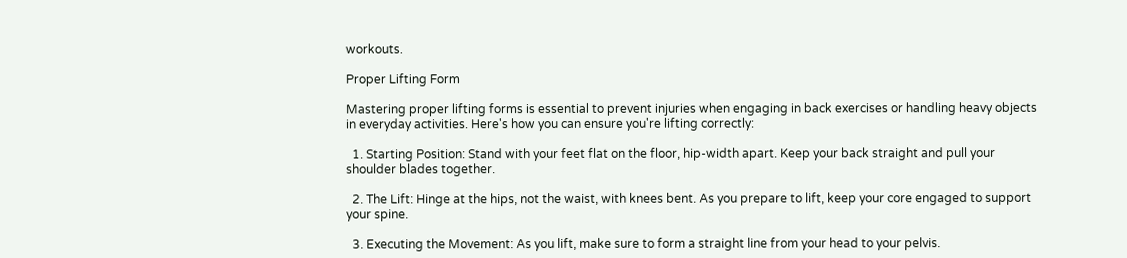workouts.

Proper Lifting Form

Mastering proper lifting forms is essential to prevent injuries when engaging in back exercises or handling heavy objects in everyday activities. Here's how you can ensure you're lifting correctly:

  1. Starting Position: Stand with your feet flat on the floor, hip-width apart. Keep your back straight and pull your shoulder blades together.

  2. The Lift: Hinge at the hips, not the waist, with knees bent. As you prepare to lift, keep your core engaged to support your spine.

  3. Executing the Movement: As you lift, make sure to form a straight line from your head to your pelvis.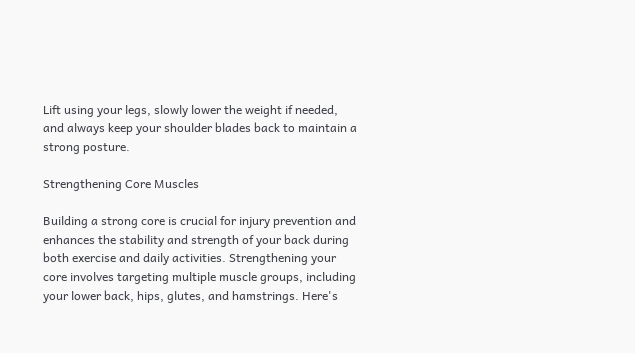Lift using your legs, slowly lower the weight if needed, and always keep your shoulder blades back to maintain a strong posture.

Strengthening Core Muscles

Building a strong core is crucial for injury prevention and enhances the stability and strength of your back during both exercise and daily activities. Strengthening your core involves targeting multiple muscle groups, including your lower back, hips, glutes, and hamstrings. Here's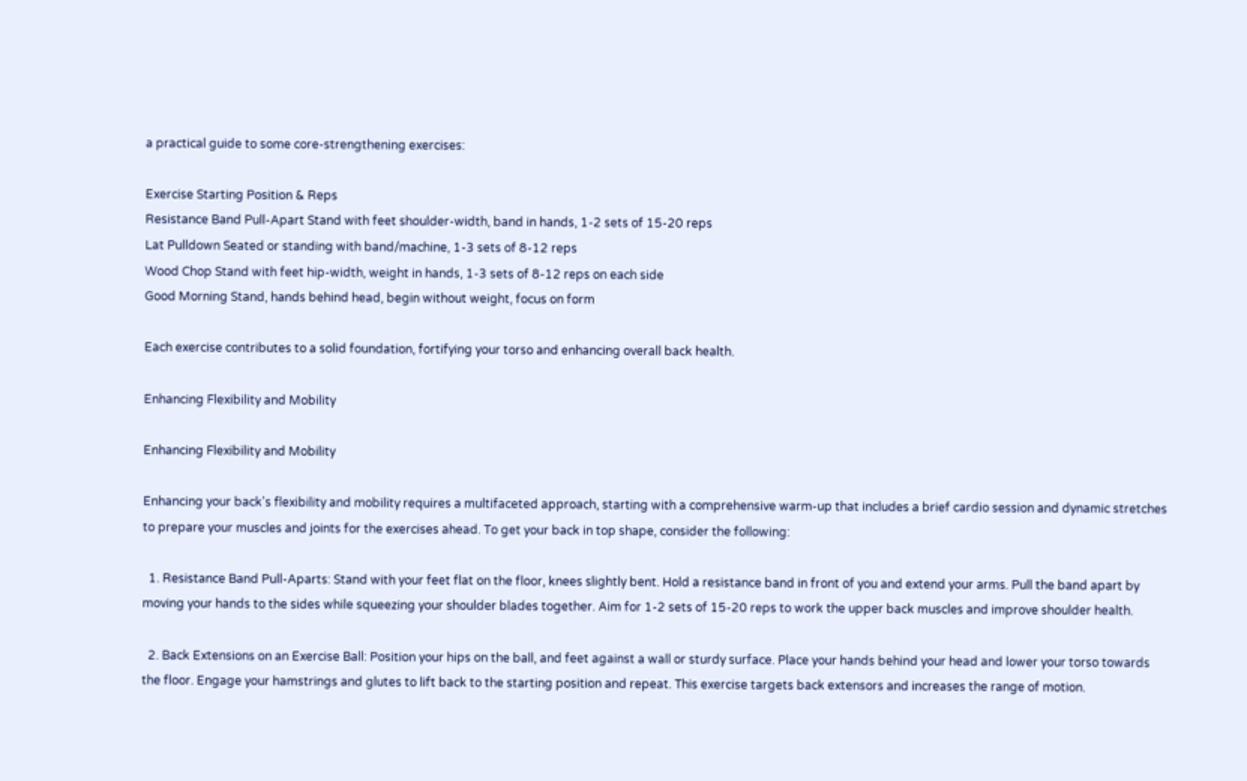a practical guide to some core-strengthening exercises:

Exercise Starting Position & Reps
Resistance Band Pull-Apart Stand with feet shoulder-width, band in hands, 1-2 sets of 15-20 reps
Lat Pulldown Seated or standing with band/machine, 1-3 sets of 8-12 reps
Wood Chop Stand with feet hip-width, weight in hands, 1-3 sets of 8-12 reps on each side
Good Morning Stand, hands behind head, begin without weight, focus on form

Each exercise contributes to a solid foundation, fortifying your torso and enhancing overall back health.

Enhancing Flexibility and Mobility

Enhancing Flexibility and Mobility

Enhancing your back's flexibility and mobility requires a multifaceted approach, starting with a comprehensive warm-up that includes a brief cardio session and dynamic stretches to prepare your muscles and joints for the exercises ahead. To get your back in top shape, consider the following:

  1. Resistance Band Pull-Aparts: Stand with your feet flat on the floor, knees slightly bent. Hold a resistance band in front of you and extend your arms. Pull the band apart by moving your hands to the sides while squeezing your shoulder blades together. Aim for 1-2 sets of 15-20 reps to work the upper back muscles and improve shoulder health.

  2. Back Extensions on an Exercise Ball: Position your hips on the ball, and feet against a wall or sturdy surface. Place your hands behind your head and lower your torso towards the floor. Engage your hamstrings and glutes to lift back to the starting position and repeat. This exercise targets back extensors and increases the range of motion.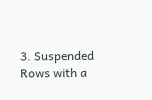3. Suspended Rows with a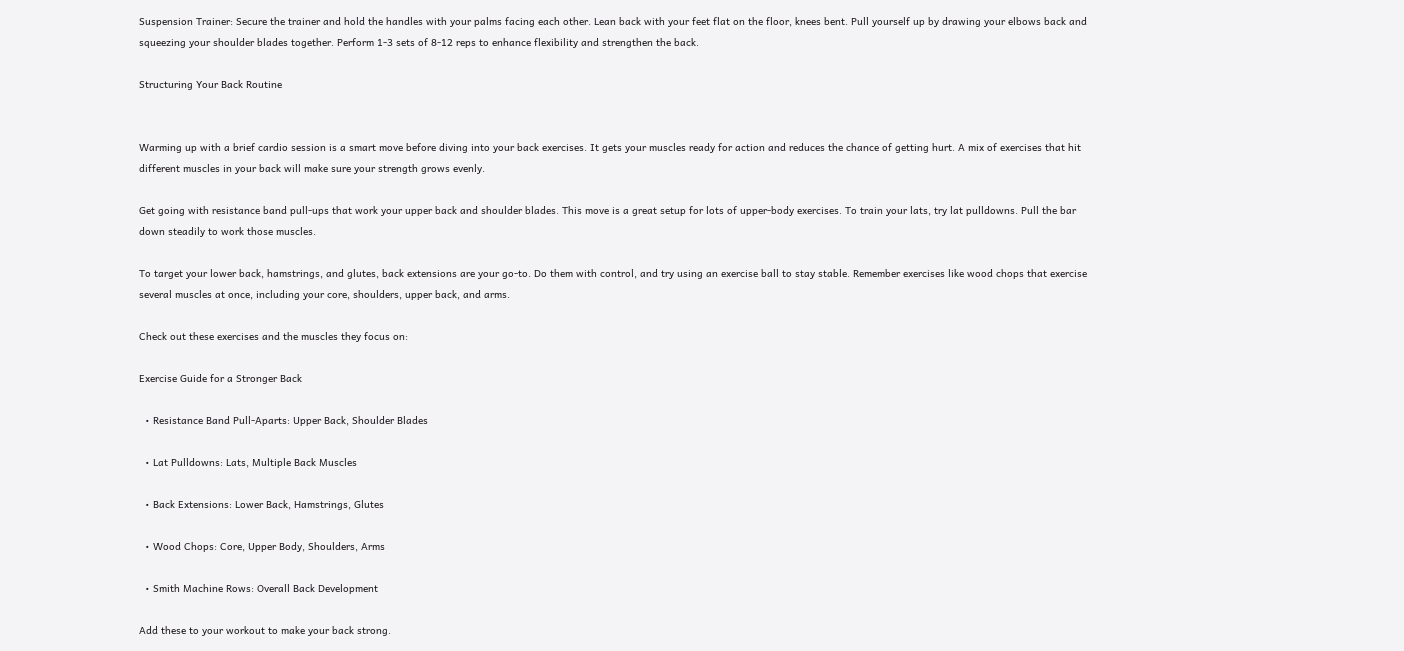Suspension Trainer: Secure the trainer and hold the handles with your palms facing each other. Lean back with your feet flat on the floor, knees bent. Pull yourself up by drawing your elbows back and squeezing your shoulder blades together. Perform 1-3 sets of 8-12 reps to enhance flexibility and strengthen the back.

Structuring Your Back Routine


Warming up with a brief cardio session is a smart move before diving into your back exercises. It gets your muscles ready for action and reduces the chance of getting hurt. A mix of exercises that hit different muscles in your back will make sure your strength grows evenly.

Get going with resistance band pull-ups that work your upper back and shoulder blades. This move is a great setup for lots of upper-body exercises. To train your lats, try lat pulldowns. Pull the bar down steadily to work those muscles.

To target your lower back, hamstrings, and glutes, back extensions are your go-to. Do them with control, and try using an exercise ball to stay stable. Remember exercises like wood chops that exercise several muscles at once, including your core, shoulders, upper back, and arms.

Check out these exercises and the muscles they focus on:

Exercise Guide for a Stronger Back

  • Resistance Band Pull-Aparts: Upper Back, Shoulder Blades

  • Lat Pulldowns: Lats, Multiple Back Muscles

  • Back Extensions: Lower Back, Hamstrings, Glutes

  • Wood Chops: Core, Upper Body, Shoulders, Arms

  • Smith Machine Rows: Overall Back Development

Add these to your workout to make your back strong.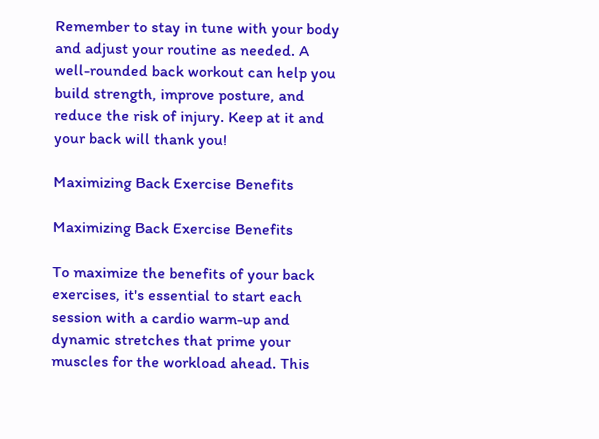Remember to stay in tune with your body and adjust your routine as needed. A well-rounded back workout can help you build strength, improve posture, and reduce the risk of injury. Keep at it and your back will thank you!

Maximizing Back Exercise Benefits

Maximizing Back Exercise Benefits

To maximize the benefits of your back exercises, it's essential to start each session with a cardio warm-up and dynamic stretches that prime your muscles for the workload ahead. This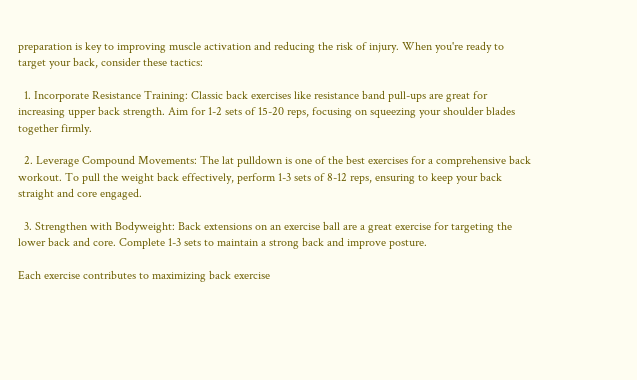preparation is key to improving muscle activation and reducing the risk of injury. When you're ready to target your back, consider these tactics:

  1. Incorporate Resistance Training: Classic back exercises like resistance band pull-ups are great for increasing upper back strength. Aim for 1-2 sets of 15-20 reps, focusing on squeezing your shoulder blades together firmly.

  2. Leverage Compound Movements: The lat pulldown is one of the best exercises for a comprehensive back workout. To pull the weight back effectively, perform 1-3 sets of 8-12 reps, ensuring to keep your back straight and core engaged.

  3. Strengthen with Bodyweight: Back extensions on an exercise ball are a great exercise for targeting the lower back and core. Complete 1-3 sets to maintain a strong back and improve posture.

Each exercise contributes to maximizing back exercise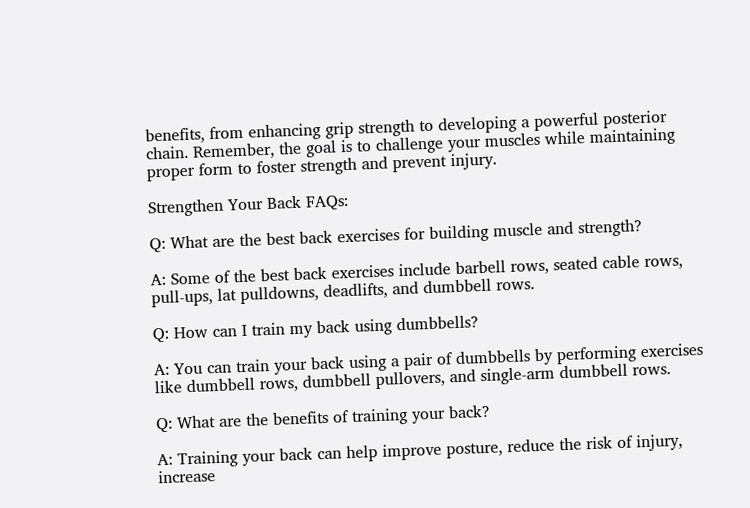benefits, from enhancing grip strength to developing a powerful posterior chain. Remember, the goal is to challenge your muscles while maintaining proper form to foster strength and prevent injury.

Strengthen Your Back FAQs:

Q: What are the best back exercises for building muscle and strength?

A: Some of the best back exercises include barbell rows, seated cable rows, pull-ups, lat pulldowns, deadlifts, and dumbbell rows.

Q: How can I train my back using dumbbells?

A: You can train your back using a pair of dumbbells by performing exercises like dumbbell rows, dumbbell pullovers, and single-arm dumbbell rows.

Q: What are the benefits of training your back?

A: Training your back can help improve posture, reduce the risk of injury, increase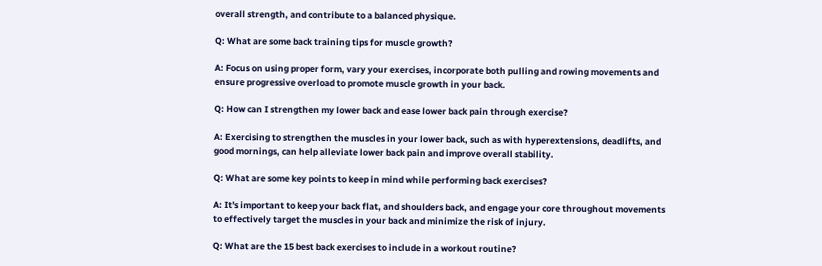overall strength, and contribute to a balanced physique.

Q: What are some back training tips for muscle growth?

A: Focus on using proper form, vary your exercises, incorporate both pulling and rowing movements and ensure progressive overload to promote muscle growth in your back.

Q: How can I strengthen my lower back and ease lower back pain through exercise?

A: Exercising to strengthen the muscles in your lower back, such as with hyperextensions, deadlifts, and good mornings, can help alleviate lower back pain and improve overall stability.

Q: What are some key points to keep in mind while performing back exercises?

A: It's important to keep your back flat, and shoulders back, and engage your core throughout movements to effectively target the muscles in your back and minimize the risk of injury.

Q: What are the 15 best back exercises to include in a workout routine?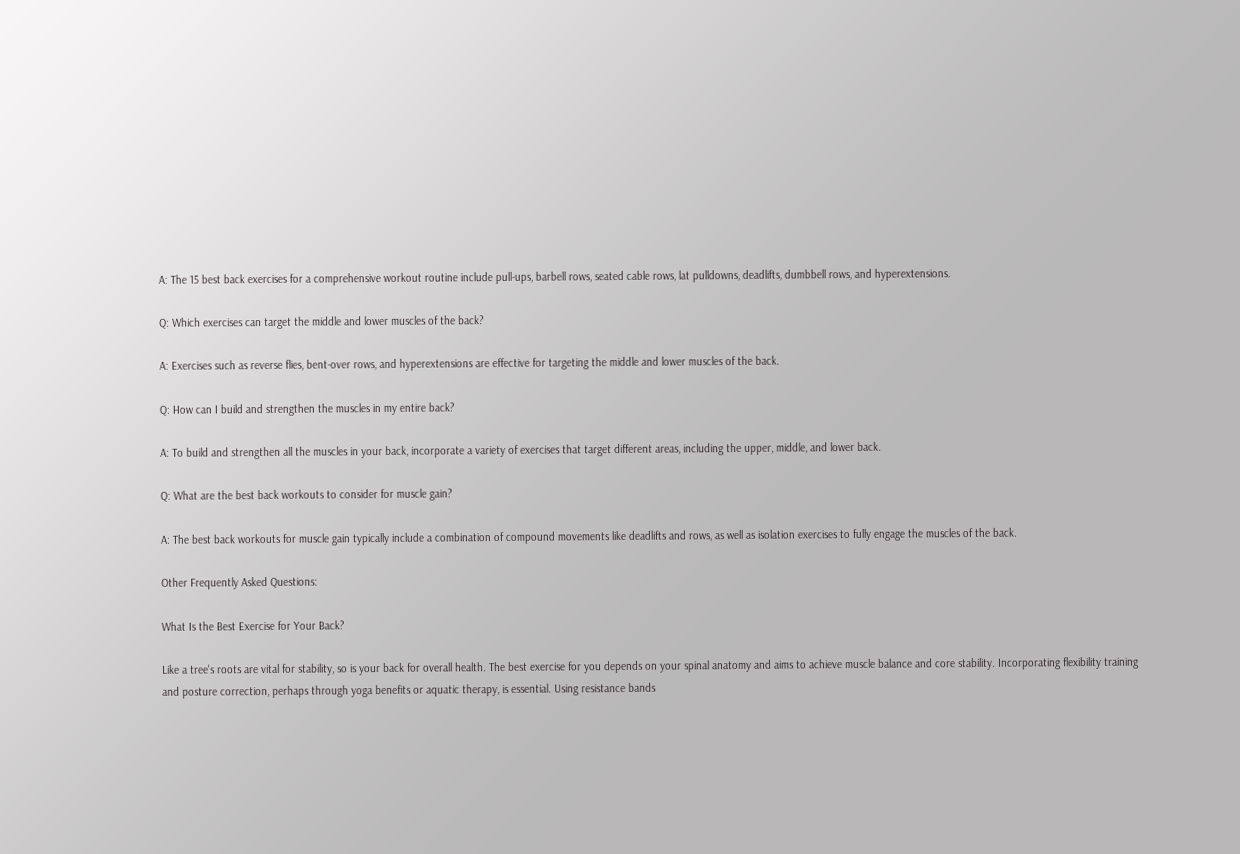A: The 15 best back exercises for a comprehensive workout routine include pull-ups, barbell rows, seated cable rows, lat pulldowns, deadlifts, dumbbell rows, and hyperextensions.

Q: Which exercises can target the middle and lower muscles of the back?

A: Exercises such as reverse flies, bent-over rows, and hyperextensions are effective for targeting the middle and lower muscles of the back.

Q: How can I build and strengthen the muscles in my entire back?

A: To build and strengthen all the muscles in your back, incorporate a variety of exercises that target different areas, including the upper, middle, and lower back.

Q: What are the best back workouts to consider for muscle gain?

A: The best back workouts for muscle gain typically include a combination of compound movements like deadlifts and rows, as well as isolation exercises to fully engage the muscles of the back.

Other Frequently Asked Questions:

What Is the Best Exercise for Your Back?

Like a tree's roots are vital for stability, so is your back for overall health. The best exercise for you depends on your spinal anatomy and aims to achieve muscle balance and core stability. Incorporating flexibility training and posture correction, perhaps through yoga benefits or aquatic therapy, is essential. Using resistance bands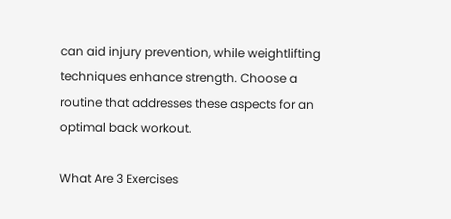can aid injury prevention, while weightlifting techniques enhance strength. Choose a routine that addresses these aspects for an optimal back workout.

What Are 3 Exercises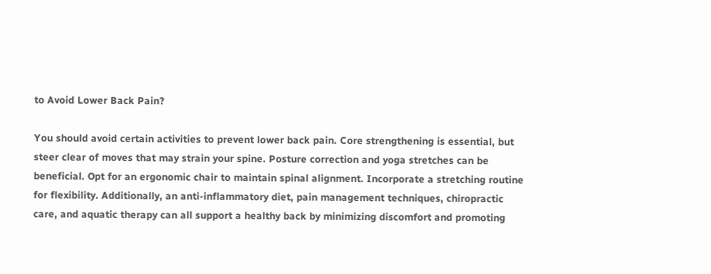to Avoid Lower Back Pain?

You should avoid certain activities to prevent lower back pain. Core strengthening is essential, but steer clear of moves that may strain your spine. Posture correction and yoga stretches can be beneficial. Opt for an ergonomic chair to maintain spinal alignment. Incorporate a stretching routine for flexibility. Additionally, an anti-inflammatory diet, pain management techniques, chiropractic care, and aquatic therapy can all support a healthy back by minimizing discomfort and promoting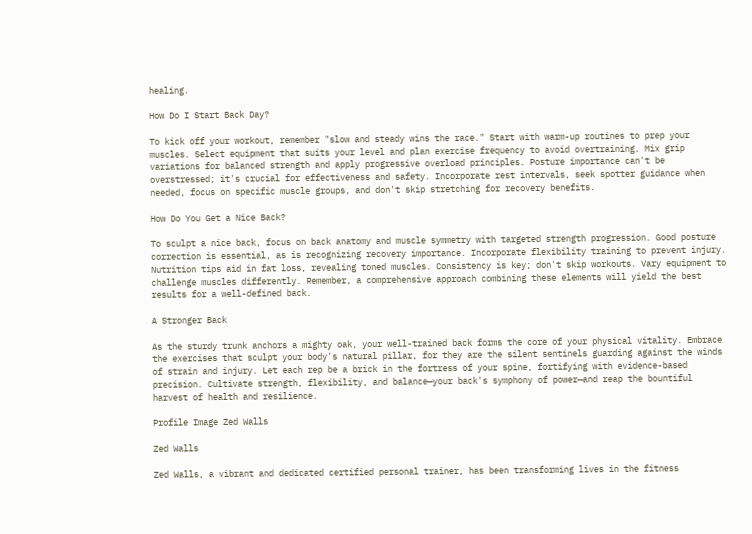healing.

How Do I Start Back Day?

To kick off your workout, remember "slow and steady wins the race." Start with warm-up routines to prep your muscles. Select equipment that suits your level and plan exercise frequency to avoid overtraining. Mix grip variations for balanced strength and apply progressive overload principles. Posture importance can't be overstressed; it's crucial for effectiveness and safety. Incorporate rest intervals, seek spotter guidance when needed, focus on specific muscle groups, and don't skip stretching for recovery benefits.

How Do You Get a Nice Back?

To sculpt a nice back, focus on back anatomy and muscle symmetry with targeted strength progression. Good posture correction is essential, as is recognizing recovery importance. Incorporate flexibility training to prevent injury. Nutrition tips aid in fat loss, revealing toned muscles. Consistency is key; don't skip workouts. Vary equipment to challenge muscles differently. Remember, a comprehensive approach combining these elements will yield the best results for a well-defined back.

A Stronger Back

As the sturdy trunk anchors a mighty oak, your well-trained back forms the core of your physical vitality. Embrace the exercises that sculpt your body's natural pillar, for they are the silent sentinels guarding against the winds of strain and injury. Let each rep be a brick in the fortress of your spine, fortifying with evidence-based precision. Cultivate strength, flexibility, and balance—your back's symphony of power—and reap the bountiful harvest of health and resilience.

Profile Image Zed Walls

Zed Walls

Zed Walls, a vibrant and dedicated certified personal trainer, has been transforming lives in the fitness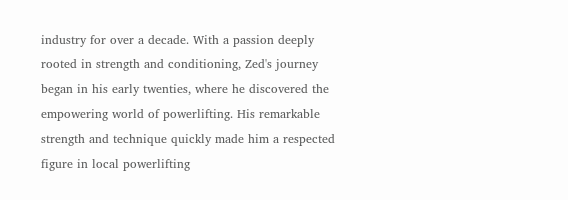industry for over a decade. With a passion deeply rooted in strength and conditioning, Zed's journey began in his early twenties, where he discovered the empowering world of powerlifting. His remarkable strength and technique quickly made him a respected figure in local powerlifting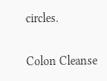circles.

Colon Cleanse